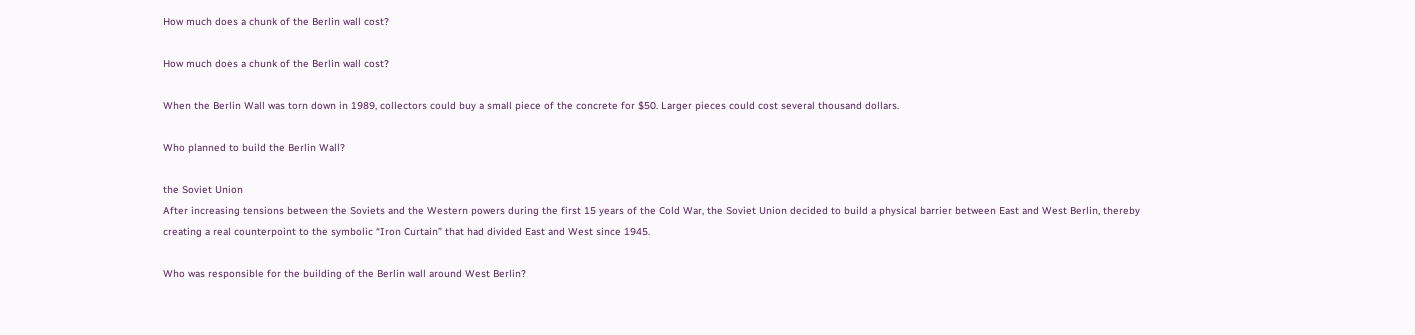How much does a chunk of the Berlin wall cost?

How much does a chunk of the Berlin wall cost?

When the Berlin Wall was torn down in 1989, collectors could buy a small piece of the concrete for $50. Larger pieces could cost several thousand dollars.

Who planned to build the Berlin Wall?

the Soviet Union
After increasing tensions between the Soviets and the Western powers during the first 15 years of the Cold War, the Soviet Union decided to build a physical barrier between East and West Berlin, thereby creating a real counterpoint to the symbolic “Iron Curtain” that had divided East and West since 1945.

Who was responsible for the building of the Berlin wall around West Berlin?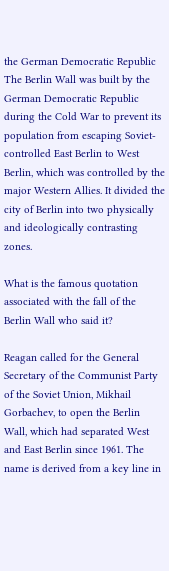the German Democratic Republic
The Berlin Wall was built by the German Democratic Republic during the Cold War to prevent its population from escaping Soviet-controlled East Berlin to West Berlin, which was controlled by the major Western Allies. It divided the city of Berlin into two physically and ideologically contrasting zones.

What is the famous quotation associated with the fall of the Berlin Wall who said it?

Reagan called for the General Secretary of the Communist Party of the Soviet Union, Mikhail Gorbachev, to open the Berlin Wall, which had separated West and East Berlin since 1961. The name is derived from a key line in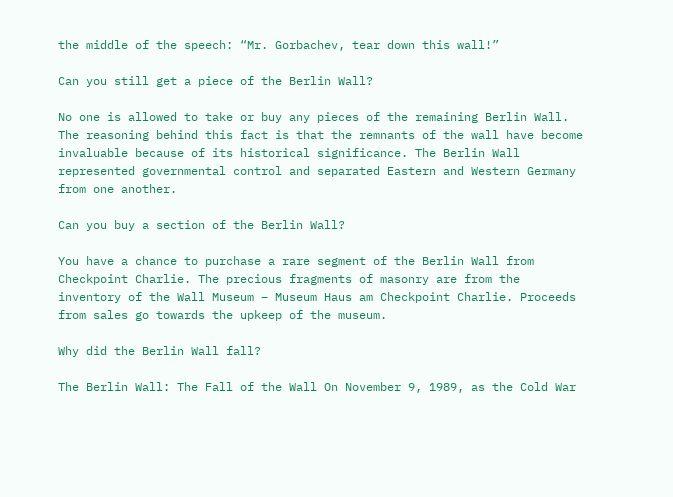the middle of the speech: “Mr. Gorbachev, tear down this wall!”

Can you still get a piece of the Berlin Wall?

No one is allowed to take or buy any pieces of the remaining Berlin Wall. The reasoning behind this fact is that the remnants of the wall have become invaluable because of its historical significance. The Berlin Wall represented governmental control and separated Eastern and Western Germany from one another.

Can you buy a section of the Berlin Wall?

You have a chance to purchase a rare segment of the Berlin Wall from Checkpoint Charlie. The precious fragments of masonry are from the inventory of the Wall Museum – Museum Haus am Checkpoint Charlie. Proceeds from sales go towards the upkeep of the museum.

Why did the Berlin Wall fall?

The Berlin Wall: The Fall of the Wall On November 9, 1989, as the Cold War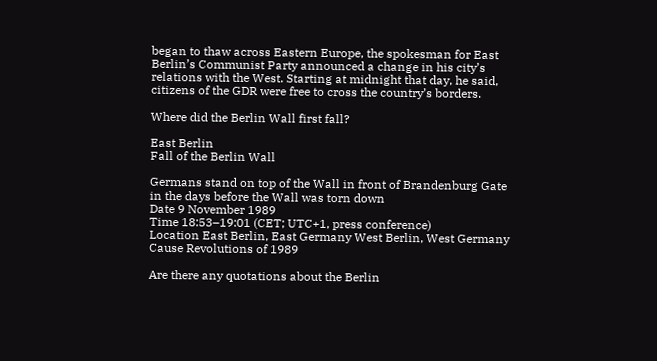began to thaw across Eastern Europe, the spokesman for East Berlin’s Communist Party announced a change in his city’s relations with the West. Starting at midnight that day, he said, citizens of the GDR were free to cross the country’s borders.

Where did the Berlin Wall first fall?

East Berlin
Fall of the Berlin Wall

Germans stand on top of the Wall in front of Brandenburg Gate in the days before the Wall was torn down
Date 9 November 1989
Time 18:53–19:01 (CET; UTC+1, press conference)
Location East Berlin, East Germany West Berlin, West Germany
Cause Revolutions of 1989

Are there any quotations about the Berlin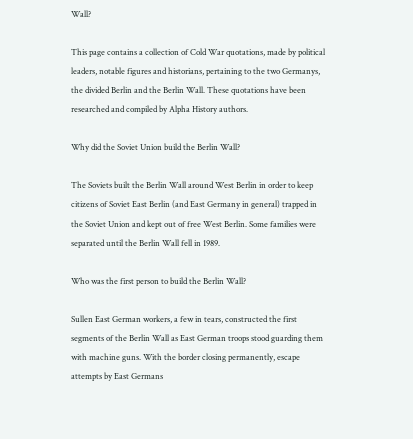Wall?

This page contains a collection of Cold War quotations, made by political leaders, notable figures and historians, pertaining to the two Germanys, the divided Berlin and the Berlin Wall. These quotations have been researched and compiled by Alpha History authors.

Why did the Soviet Union build the Berlin Wall?

The Soviets built the Berlin Wall around West Berlin in order to keep citizens of Soviet East Berlin (and East Germany in general) trapped in the Soviet Union and kept out of free West Berlin. Some families were separated until the Berlin Wall fell in 1989.

Who was the first person to build the Berlin Wall?

Sullen East German workers, a few in tears, constructed the first segments of the Berlin Wall as East German troops stood guarding them with machine guns. With the border closing permanently, escape attempts by East Germans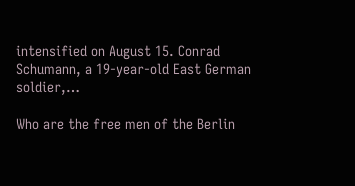intensified on August 15. Conrad Schumann, a 19-year-old East German soldier,…

Who are the free men of the Berlin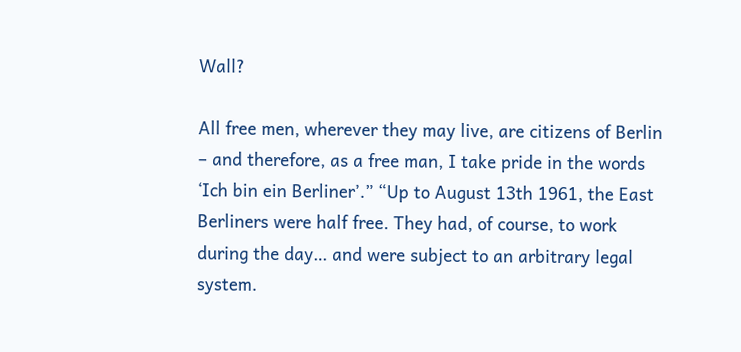Wall?

All free men, wherever they may live, are citizens of Berlin – and therefore, as a free man, I take pride in the words ‘Ich bin ein Berliner’.” “Up to August 13th 1961, the East Berliners were half free. They had, of course, to work during the day… and were subject to an arbitrary legal system.